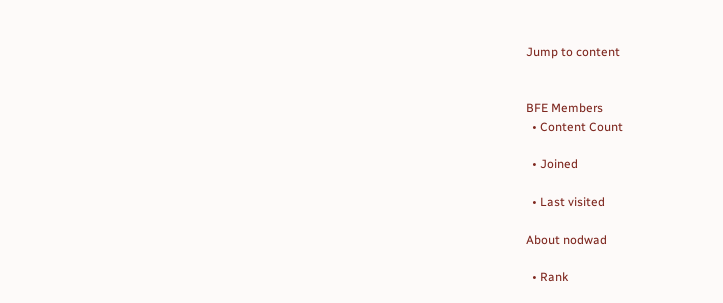Jump to content


BFE Members
  • Content Count

  • Joined

  • Last visited

About nodwad

  • Rank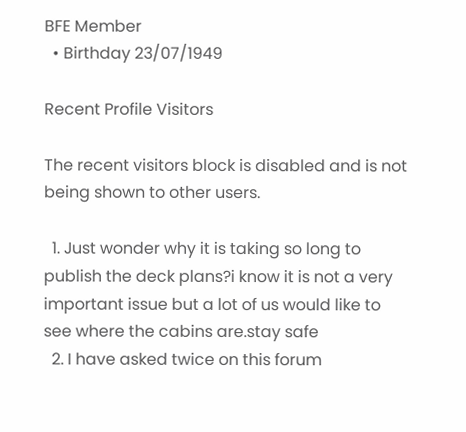BFE Member
  • Birthday 23/07/1949

Recent Profile Visitors

The recent visitors block is disabled and is not being shown to other users.

  1. Just wonder why it is taking so long to publish the deck plans?i know it is not a very important issue but a lot of us would like to see where the cabins are.stay safe
  2. I have asked twice on this forum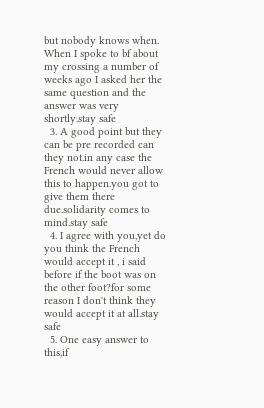but nobody knows when. When I spoke to bf about my crossing a number of weeks ago I asked her the same question and the answer was very shortly.stay safe
  3. A good point but they can be pre recorded can they not.in any case the French would never allow this to happen.you got to give them there due.solidarity comes to mind.stay safe
  4. I agree with you,yet do you think the French would accept it , i said before if the boot was on the other foot?for some reason I don't think they would accept it at all.stay safe
  5. One easy answer to this,if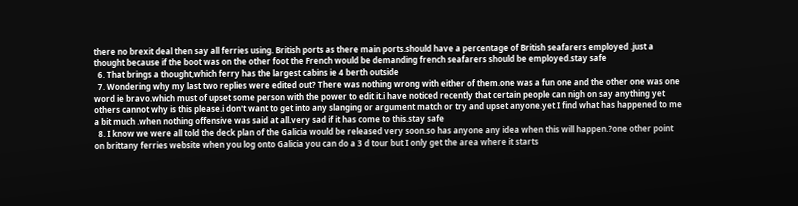there no brexit deal then say all ferries using. British ports as there main ports.should have a percentage of British seafarers employed .just a thought because if the boot was on the other foot the French would be demanding french seafarers should be employed.stay safe
  6. That brings a thought,which ferry has the largest cabins ie 4 berth outside
  7. Wondering why my last two replies were edited out? There was nothing wrong with either of them.one was a fun one and the other one was one word ie bravo.which must of upset some person with the power to edit it.i have noticed recently that certain people can nigh on say anything yet others cannot why is this please.i don't want to get into any slanging or argument match or try and upset anyone.yet I find what has happened to me a bit much .when nothing offensive was said at all.very sad if it has come to this.stay safe
  8. I know we were all told the deck plan of the Galicia would be released very soon.so has anyone any idea when this will happen.?one other point on brittany ferries website when you log onto Galicia you can do a 3 d tour but I only get the area where it starts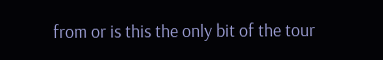from or is this the only bit of the tour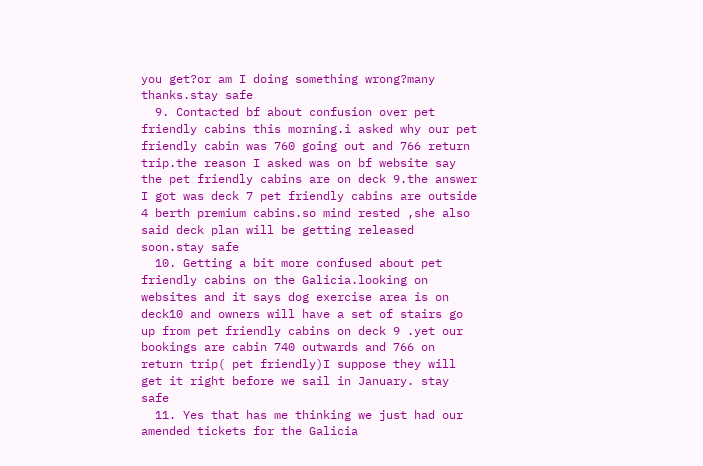you get?or am I doing something wrong?many thanks.stay safe
  9. Contacted bf about confusion over pet friendly cabins this morning.i asked why our pet friendly cabin was 760 going out and 766 return trip.the reason I asked was on bf website say the pet friendly cabins are on deck 9.the answer I got was deck 7 pet friendly cabins are outside 4 berth premium cabins.so mind rested ,she also said deck plan will be getting released soon.stay safe
  10. Getting a bit more confused about pet friendly cabins on the Galicia.looking on websites and it says dog exercise area is on deck10 and owners will have a set of stairs go up from pet friendly cabins on deck 9 .yet our bookings are cabin 740 outwards and 766 on return trip( pet friendly)I suppose they will get it right before we sail in January. stay safe
  11. Yes that has me thinking we just had our amended tickets for the Galicia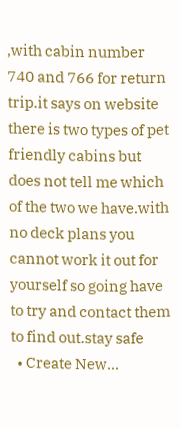,with cabin number 740 and 766 for return trip.it says on website there is two types of pet friendly cabins but does not tell me which of the two we have.with no deck plans you cannot work it out for yourself so going have to try and contact them to find out.stay safe
  • Create New...